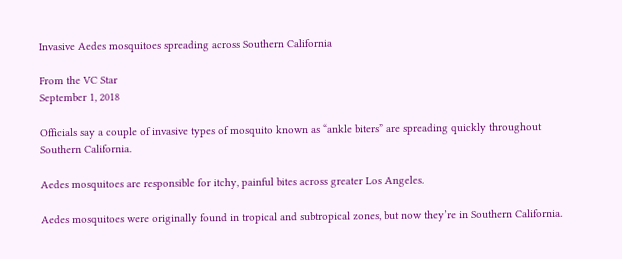Invasive Aedes mosquitoes spreading across Southern California

From the VC Star
September 1, 2018

Officials say a couple of invasive types of mosquito known as “ankle biters” are spreading quickly throughout Southern California.

Aedes mosquitoes are responsible for itchy, painful bites across greater Los Angeles.

Aedes mosquitoes were originally found in tropical and subtropical zones, but now they’re in Southern California.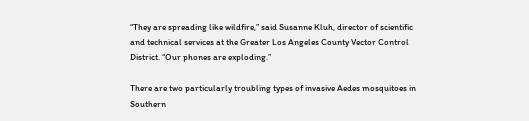“They are spreading like wildfire,” said Susanne Kluh, director of scientific and technical services at the Greater Los Angeles County Vector Control District. “Our phones are exploding.”

There are two particularly troubling types of invasive Aedes mosquitoes in Southern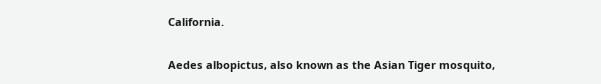California.

Aedes albopictus, also known as the Asian Tiger mosquito,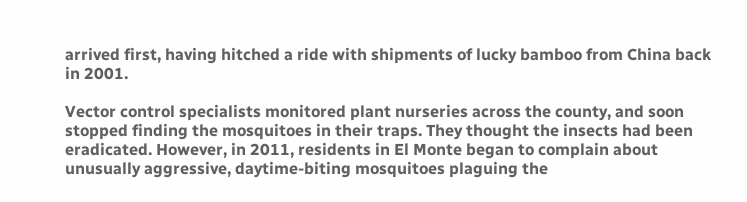arrived first, having hitched a ride with shipments of lucky bamboo from China back in 2001.

Vector control specialists monitored plant nurseries across the county, and soon stopped finding the mosquitoes in their traps. They thought the insects had been eradicated. However, in 2011, residents in El Monte began to complain about unusually aggressive, daytime-biting mosquitoes plaguing the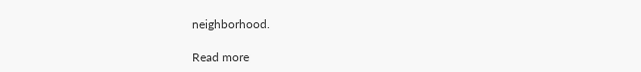neighborhood.

Read more